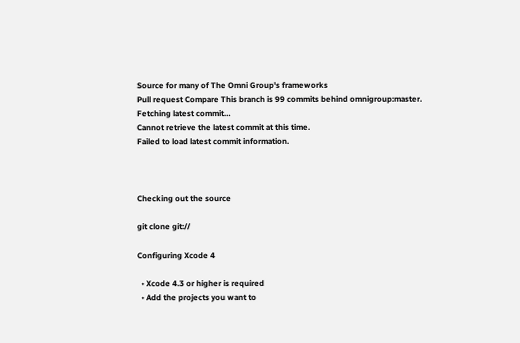Source for many of The Omni Group's frameworks
Pull request Compare This branch is 99 commits behind omnigroup:master.
Fetching latest commit…
Cannot retrieve the latest commit at this time.
Failed to load latest commit information.



Checking out the source

git clone git://

Configuring Xcode 4

  • Xcode 4.3 or higher is required
  • Add the projects you want to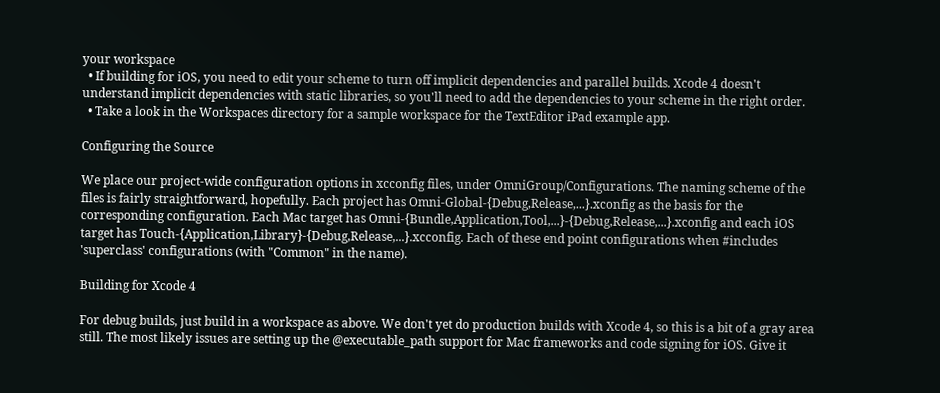your workspace
  • If building for iOS, you need to edit your scheme to turn off implicit dependencies and parallel builds. Xcode 4 doesn't understand implicit dependencies with static libraries, so you'll need to add the dependencies to your scheme in the right order.
  • Take a look in the Workspaces directory for a sample workspace for the TextEditor iPad example app.

Configuring the Source

We place our project-wide configuration options in xcconfig files, under OmniGroup/Configurations. The naming scheme of the files is fairly straightforward, hopefully. Each project has Omni-Global-{Debug,Release,...}.xconfig as the basis for the corresponding configuration. Each Mac target has Omni-{Bundle,Application,Tool,...}-{Debug,Release,...}.xconfig and each iOS target has Touch-{Application,Library}-{Debug,Release,...}.xcconfig. Each of these end point configurations when #includes 'superclass' configurations (with "Common" in the name).

Building for Xcode 4

For debug builds, just build in a workspace as above. We don't yet do production builds with Xcode 4, so this is a bit of a gray area still. The most likely issues are setting up the @executable_path support for Mac frameworks and code signing for iOS. Give it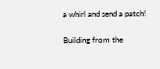a whirl and send a patch!

Building from the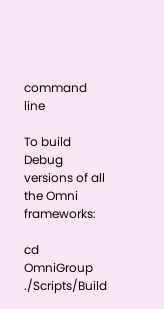command line

To build Debug versions of all the Omni frameworks:

cd OmniGroup
./Scripts/Build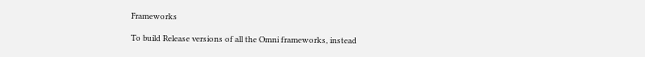Frameworks

To build Release versions of all the Omni frameworks, instead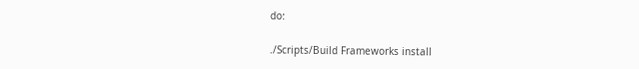do:

./Scripts/Build Frameworks install